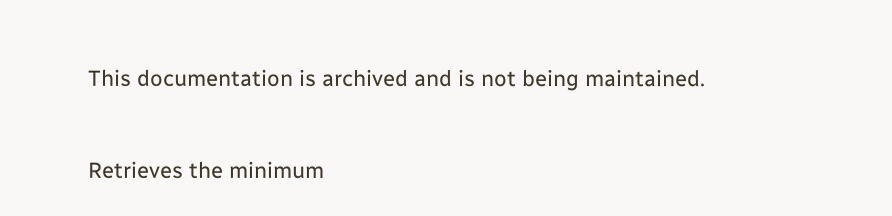This documentation is archived and is not being maintained.


Retrieves the minimum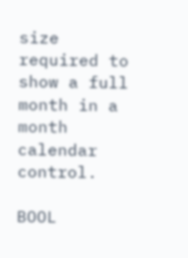size required to show a full month in a month calendar control.

BOOL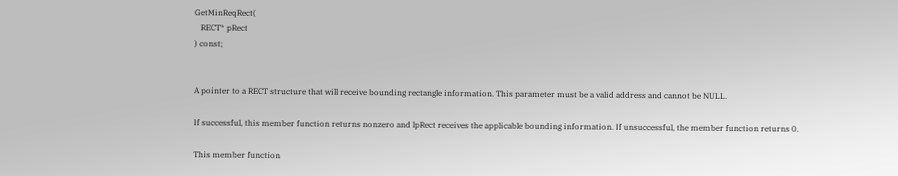GetMinReqRect(
   RECT* pRect
) const;


A pointer to a RECT structure that will receive bounding rectangle information. This parameter must be a valid address and cannot be NULL.

If successful, this member function returns nonzero and lpRect receives the applicable bounding information. If unsuccessful, the member function returns 0.

This member function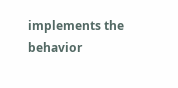implements the behavior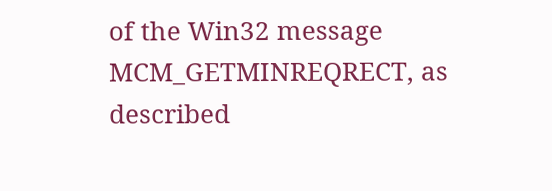of the Win32 message MCM_GETMINREQRECT, as described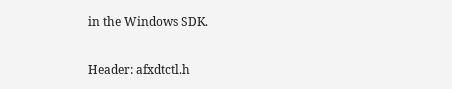in the Windows SDK.

Header: afxdtctl.h